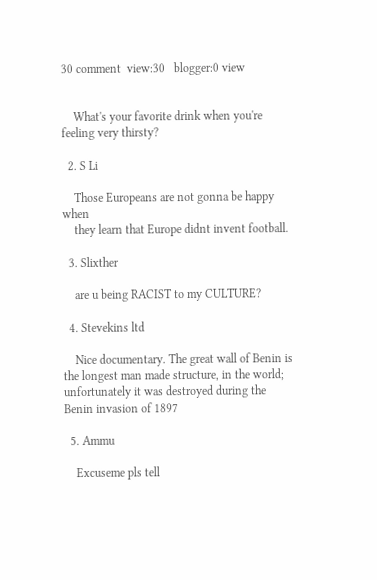30 comment  view:30   blogger:0 view


    What's your favorite drink when you're feeling very thirsty?

  2. S Li

    Those Europeans are not gonna be happy when
    they learn that Europe didnt invent football.

  3. Slixther

    are u being RACIST to my CULTURE?

  4. Stevekins ltd

    Nice documentary. The great wall of Benin is the longest man made structure, in the world; unfortunately it was destroyed during the Benin invasion of 1897

  5. Ammu

    Excuseme pls tell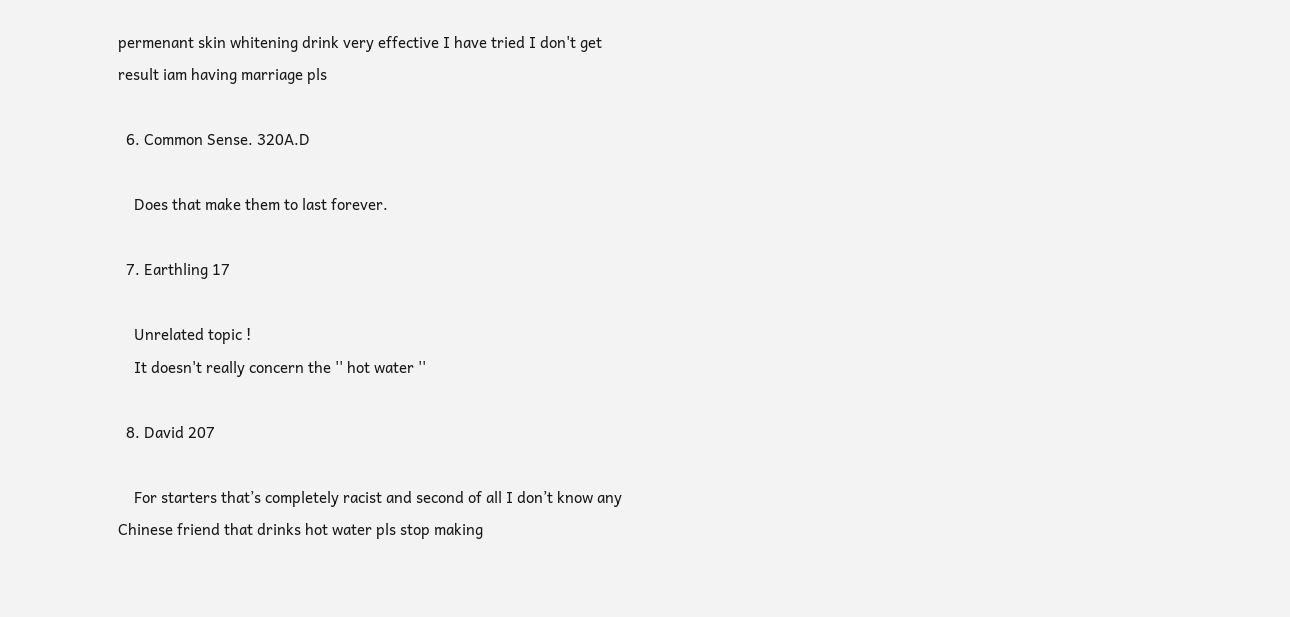permenant skin whitening drink very effective I have tried I don't get result iam having marriage pls

  6. Common Sense. 320A.D

    Does that make them to last forever.

  7. Earthling 17

    Unrelated topic !
    It doesn't really concern the '' hot water ''

  8. David 207

    For starters that’s completely racist and second of all I don’t know any Chinese friend that drinks hot water pls stop making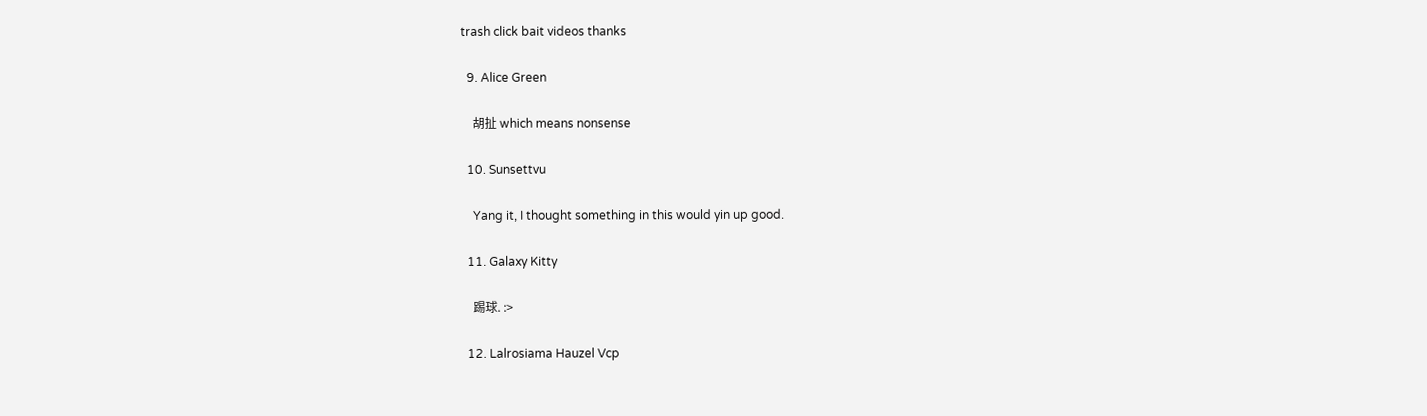trash click bait videos thanks

  9. Alice Green

    胡扯 which means nonsense

  10. Sunsettvu

    Yang it, I thought something in this would yin up good.

  11. Galaxy Kitty

    踢球. :>

  12. Lalrosiama Hauzel Vcp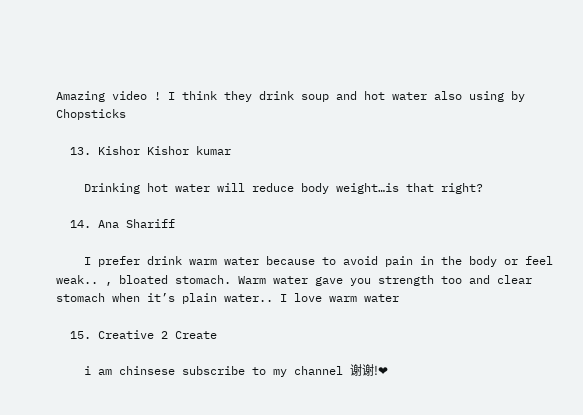Amazing video ! I think they drink soup and hot water also using by Chopsticks

  13. Kishor Kishor kumar

    Drinking hot water will reduce body weight…is that right?

  14. Ana Shariff

    I prefer drink warm water because to avoid pain in the body or feel weak.. , bloated stomach. Warm water gave you strength too and clear stomach when it’s plain water.. I love warm water

  15. Creative 2 Create

    i am chinsese subscribe to my channel 谢谢!❤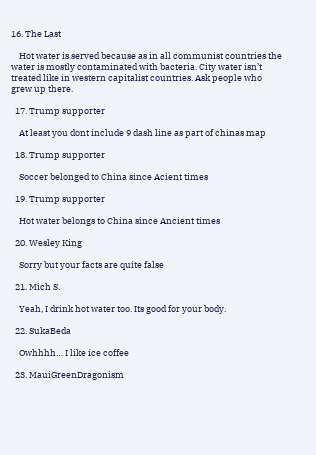16. The Last

    Hot water is served because as in all communist countries the water is mostly contaminated with bacteria. City water isn’t treated like in western capitalist countries. Ask people who grew up there.

  17. Trump supporter

    At least you dont include 9 dash line as part of chinas map

  18. Trump supporter

    Soccer belonged to China since Acient times

  19. Trump supporter

    Hot water belongs to China since Ancient times

  20. Wesley King

    Sorry but your facts are quite false

  21. Mich S.

    Yeah, I drink hot water too. Its good for your body.

  22. SukaBeda

    Owhhhh… I like ice coffee

  23. MauiGreenDragonism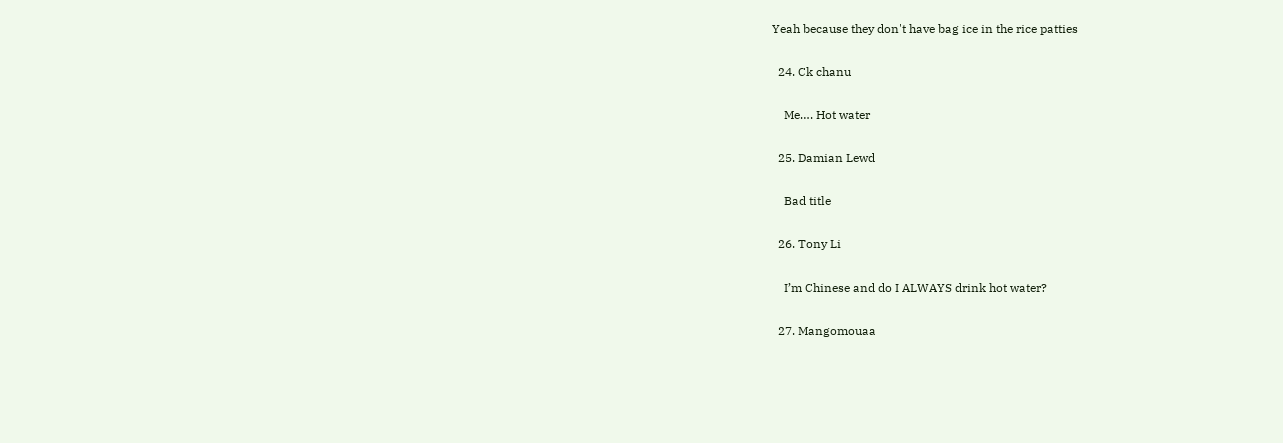Yeah because they don't have bag ice in the rice patties

  24. Ck chanu

    Me…. Hot water

  25. Damian Lewd

    Bad title

  26. Tony Li

    I’m Chinese and do I ALWAYS drink hot water?

  27. Mangomouaa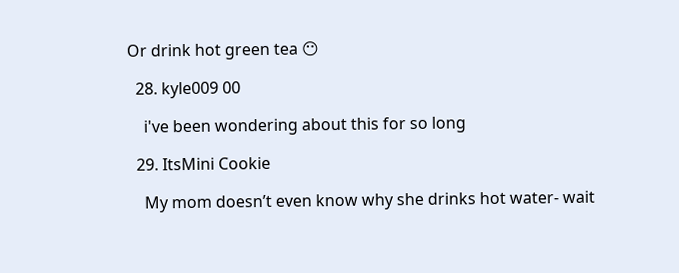Or drink hot green tea 😶

  28. kyle009 00

    i've been wondering about this for so long

  29. ItsMini Cookie

    My mom doesn’t even know why she drinks hot water- wait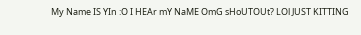My Name IS YIn :O I HEAr mY NaME OmG sHoUTOUt? LOl JUST KITTING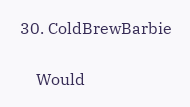30. ColdBrewBarbie

    Would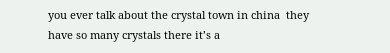you ever talk about the crystal town in china  they have so many crystals there it’s a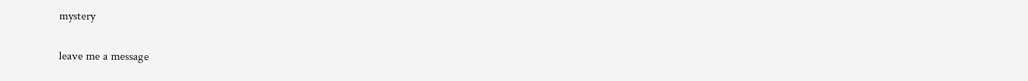mystery

leave me a message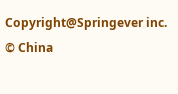Copyright@Springever inc. © China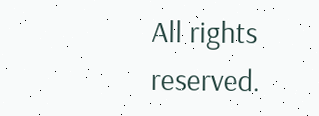All rights reserved.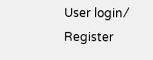User login ⁄ Register